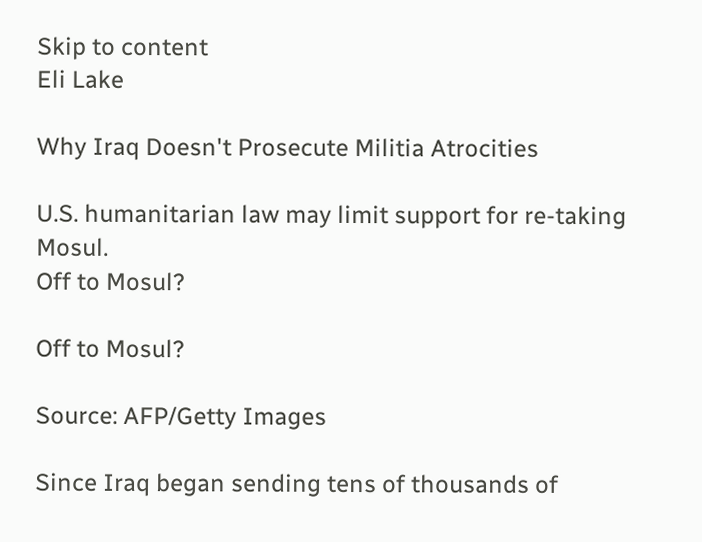Skip to content
Eli Lake

Why Iraq Doesn't Prosecute Militia Atrocities

U.S. humanitarian law may limit support for re-taking Mosul.
Off to Mosul?

Off to Mosul?

Source: AFP/Getty Images

Since Iraq began sending tens of thousands of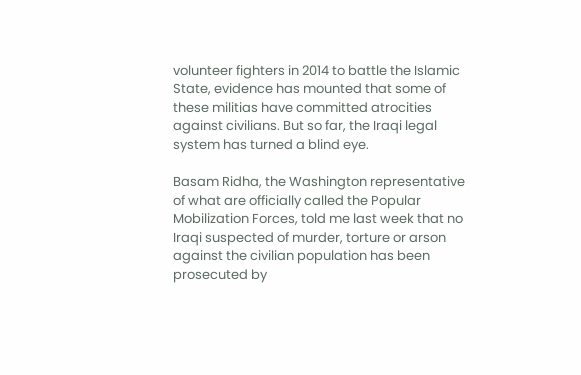volunteer fighters in 2014 to battle the Islamic State, evidence has mounted that some of these militias have committed atrocities against civilians. But so far, the Iraqi legal system has turned a blind eye.

Basam Ridha, the Washington representative of what are officially called the Popular Mobilization Forces, told me last week that no Iraqi suspected of murder, torture or arson against the civilian population has been prosecuted by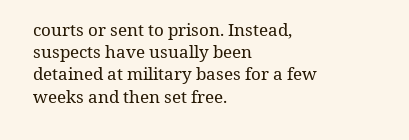courts or sent to prison. Instead, suspects have usually been detained at military bases for a few weeks and then set free.